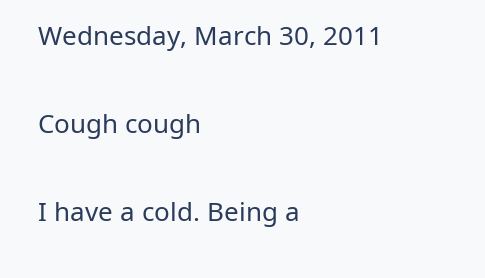Wednesday, March 30, 2011

Cough cough

I have a cold. Being a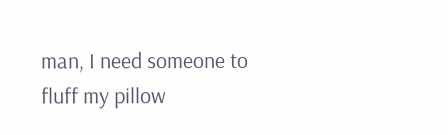man, I need someone to fluff my pillow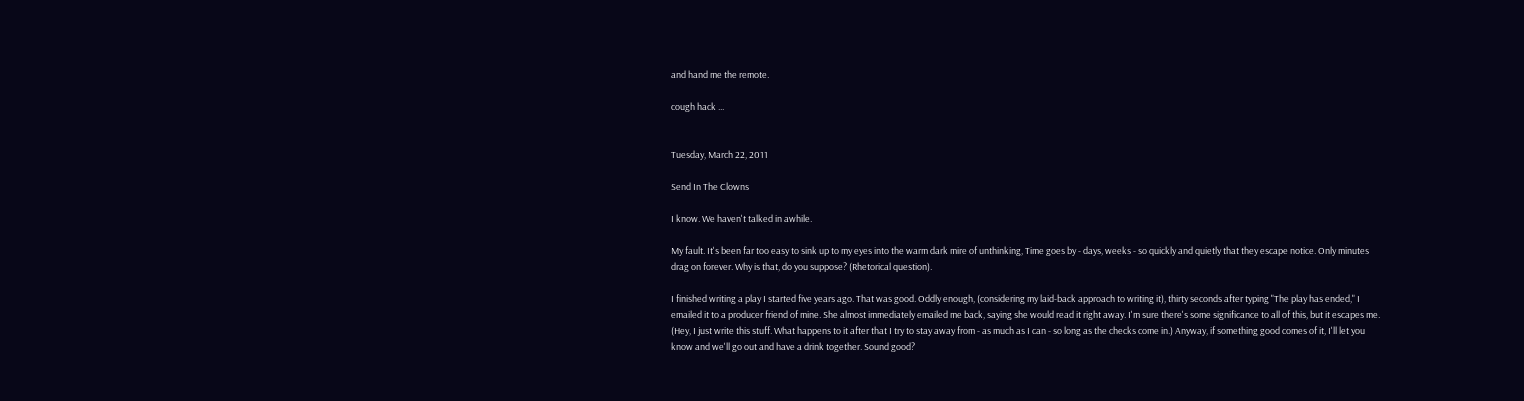and hand me the remote.

cough hack ...


Tuesday, March 22, 2011

Send In The Clowns

I know. We haven't talked in awhile.

My fault. It's been far too easy to sink up to my eyes into the warm dark mire of unthinking, Time goes by - days, weeks - so quickly and quietly that they escape notice. Only minutes drag on forever. Why is that, do you suppose? (Rhetorical question).

I finished writing a play I started five years ago. That was good. Oddly enough, (considering my laid-back approach to writing it), thirty seconds after typing "The play has ended," I emailed it to a producer friend of mine. She almost immediately emailed me back, saying she would read it right away. I'm sure there's some significance to all of this, but it escapes me. (Hey, I just write this stuff. What happens to it after that I try to stay away from - as much as I can - so long as the checks come in.) Anyway, if something good comes of it, I'll let you know and we'll go out and have a drink together. Sound good?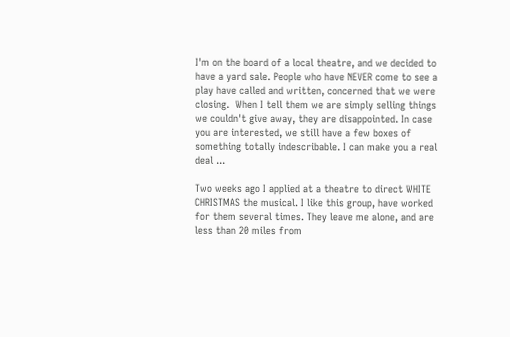I'm on the board of a local theatre, and we decided to have a yard sale. People who have NEVER come to see a play have called and written, concerned that we were closing.  When I tell them we are simply selling things we couldn't give away, they are disappointed. In case you are interested, we still have a few boxes of something totally indescribable. I can make you a real deal ...

Two weeks ago I applied at a theatre to direct WHITE CHRISTMAS the musical. I like this group, have worked for them several times. They leave me alone, and are less than 20 miles from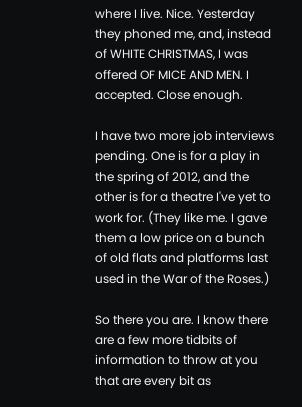where I live. Nice. Yesterday they phoned me, and, instead of WHITE CHRISTMAS, I was offered OF MICE AND MEN. I accepted. Close enough.

I have two more job interviews pending. One is for a play in the spring of 2012, and the other is for a theatre I've yet to work for. (They like me. I gave them a low price on a bunch of old flats and platforms last used in the War of the Roses.)

So there you are. I know there are a few more tidbits of information to throw at you that are every bit as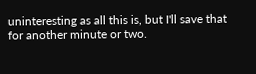uninteresting as all this is, but I'll save that for another minute or two.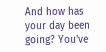And how has your day been going? You've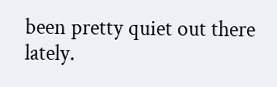been pretty quiet out there lately.